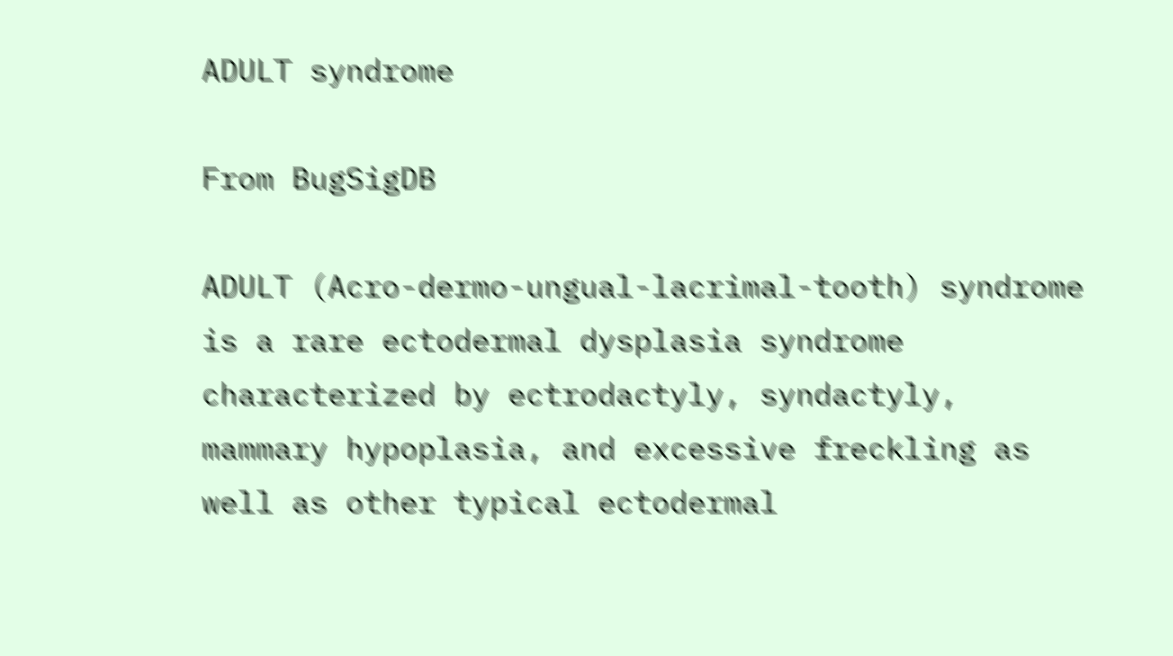ADULT syndrome

From BugSigDB

ADULT (Acro-dermo-ungual-lacrimal-tooth) syndrome is a rare ectodermal dysplasia syndrome characterized by ectrodactyly, syndactyly, mammary hypoplasia, and excessive freckling as well as other typical ectodermal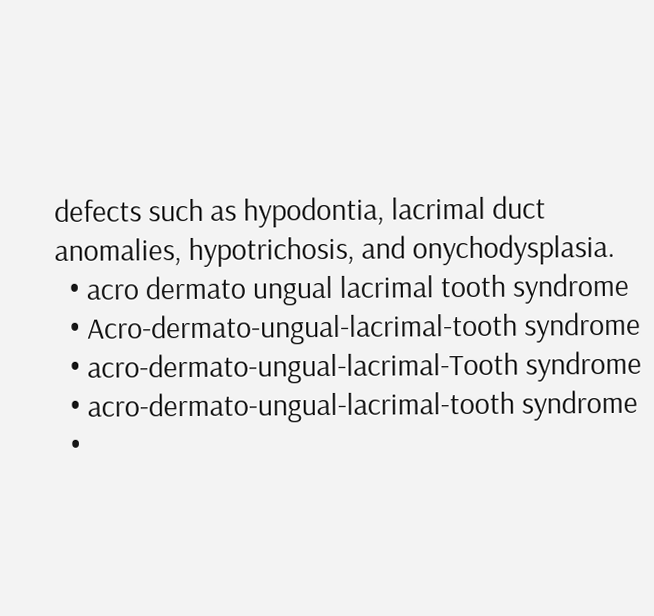defects such as hypodontia, lacrimal duct anomalies, hypotrichosis, and onychodysplasia.
  • acro dermato ungual lacrimal tooth syndrome
  • Acro-dermato-ungual-lacrimal-tooth syndrome
  • acro-dermato-ungual-lacrimal-Tooth syndrome
  • acro-dermato-ungual-lacrimal-tooth syndrome
  •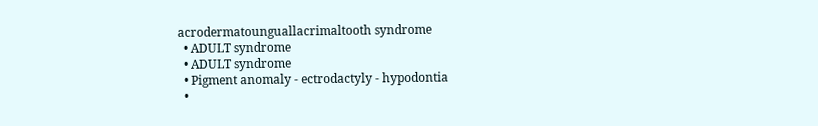acrodermatounguallacrimaltooth syndrome
  • ADULT syndrome
  • ADULT syndrome
  • Pigment anomaly - ectrodactyly - hypodontia
  •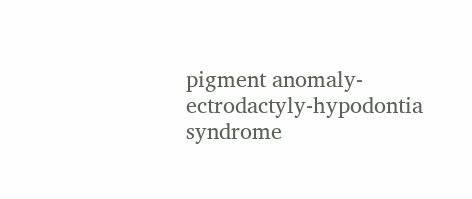pigment anomaly-ectrodactyly-hypodontia syndrome